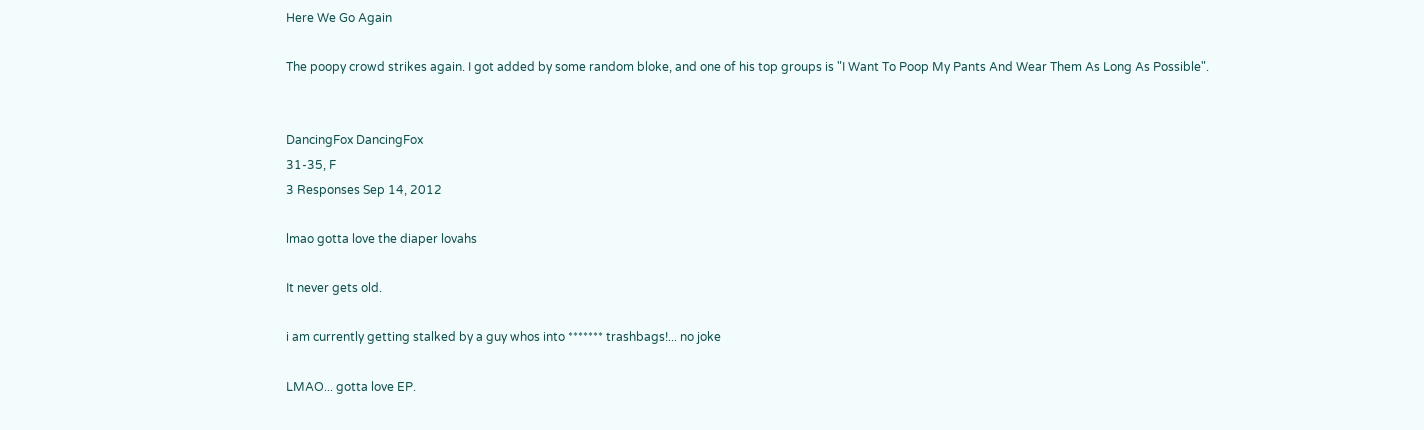Here We Go Again

The poopy crowd strikes again. I got added by some random bloke, and one of his top groups is "I Want To Poop My Pants And Wear Them As Long As Possible".


DancingFox DancingFox
31-35, F
3 Responses Sep 14, 2012

lmao gotta love the diaper lovahs

It never gets old.

i am currently getting stalked by a guy whos into ******* trashbags!... no joke

LMAO... gotta love EP.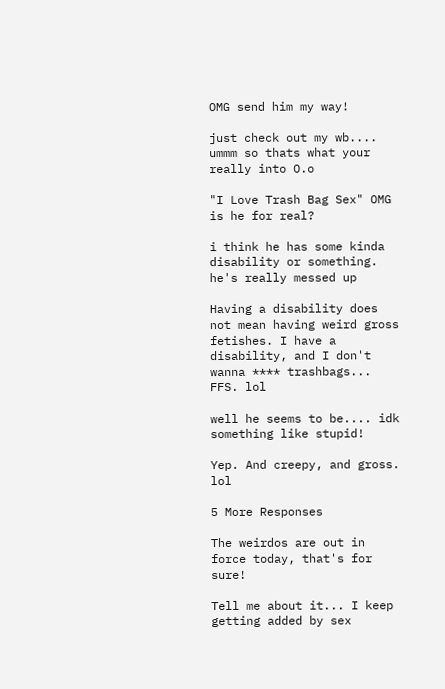OMG send him my way!

just check out my wb.... ummm so thats what your really into O.o

"I Love Trash Bag Sex" OMG is he for real?

i think he has some kinda disability or something. he's really messed up

Having a disability does not mean having weird gross fetishes. I have a disability, and I don't wanna **** trashbags... FFS. lol

well he seems to be.... idk something like stupid!

Yep. And creepy, and gross. lol

5 More Responses

The weirdos are out in force today, that's for sure!

Tell me about it... I keep getting added by sex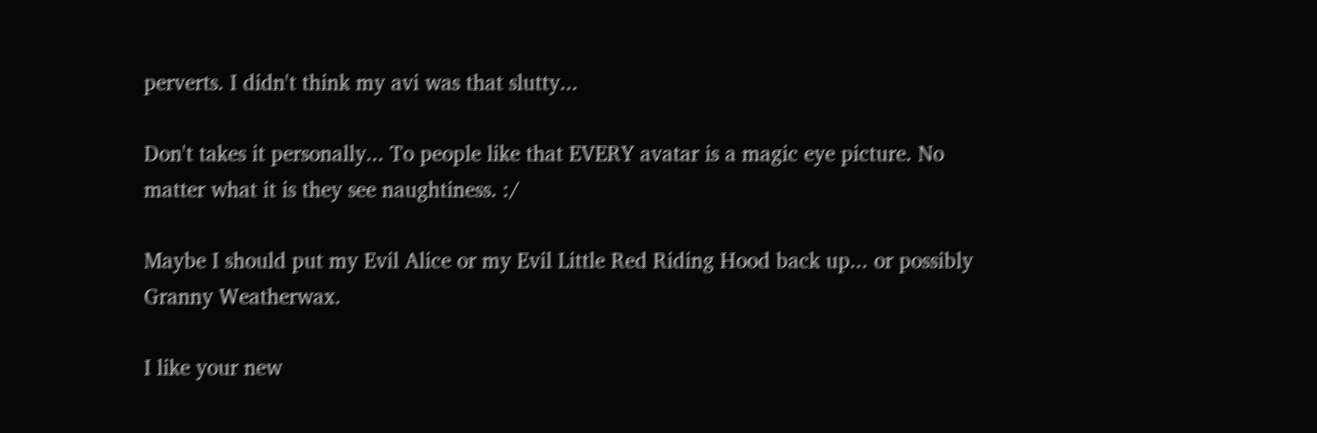perverts. I didn't think my avi was that slutty...

Don't takes it personally... To people like that EVERY avatar is a magic eye picture. No matter what it is they see naughtiness. :/

Maybe I should put my Evil Alice or my Evil Little Red Riding Hood back up... or possibly Granny Weatherwax.

I like your new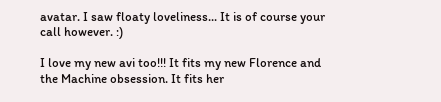avatar. I saw floaty loveliness... It is of course your call however. :)

I love my new avi too!!! It fits my new Florence and the Machine obsession. It fits her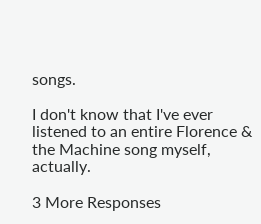songs.

I don't know that I've ever listened to an entire Florence & the Machine song myself, actually.

3 More Responses